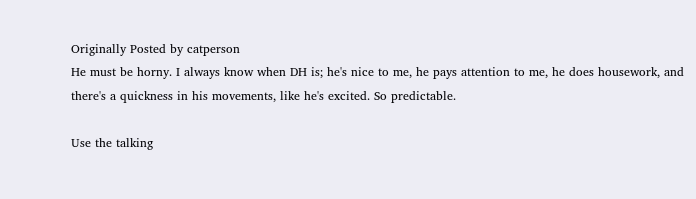Originally Posted by catperson
He must be horny. I always know when DH is; he's nice to me, he pays attention to me, he does housework, and there's a quickness in his movements, like he's excited. So predictable.

Use the talking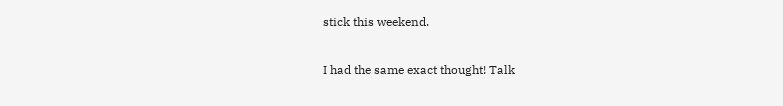stick this weekend.

I had the same exact thought! Talk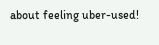about feeling uber-used!